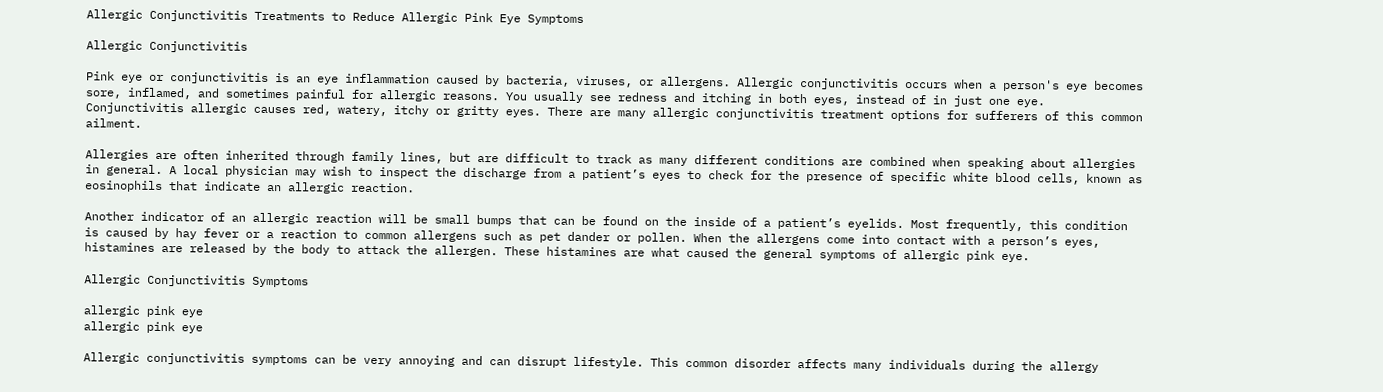Allergic Conjunctivitis Treatments to Reduce Allergic Pink Eye Symptoms

Allergic Conjunctivitis

Pink eye or conjunctivitis is an eye inflammation caused by bacteria, viruses, or allergens. Allergic conjunctivitis occurs when a person's eye becomes sore, inflamed, and sometimes painful for allergic reasons. You usually see redness and itching in both eyes, instead of in just one eye. Conjunctivitis allergic causes red, watery, itchy or gritty eyes. There are many allergic conjunctivitis treatment options for sufferers of this common ailment.

Allergies are often inherited through family lines, but are difficult to track as many different conditions are combined when speaking about allergies in general. A local physician may wish to inspect the discharge from a patient’s eyes to check for the presence of specific white blood cells, known as eosinophils that indicate an allergic reaction.

Another indicator of an allergic reaction will be small bumps that can be found on the inside of a patient’s eyelids. Most frequently, this condition is caused by hay fever or a reaction to common allergens such as pet dander or pollen. When the allergens come into contact with a person’s eyes, histamines are released by the body to attack the allergen. These histamines are what caused the general symptoms of allergic pink eye.

Allergic Conjunctivitis Symptoms

allergic pink eye
allergic pink eye

Allergic conjunctivitis symptoms can be very annoying and can disrupt lifestyle. This common disorder affects many individuals during the allergy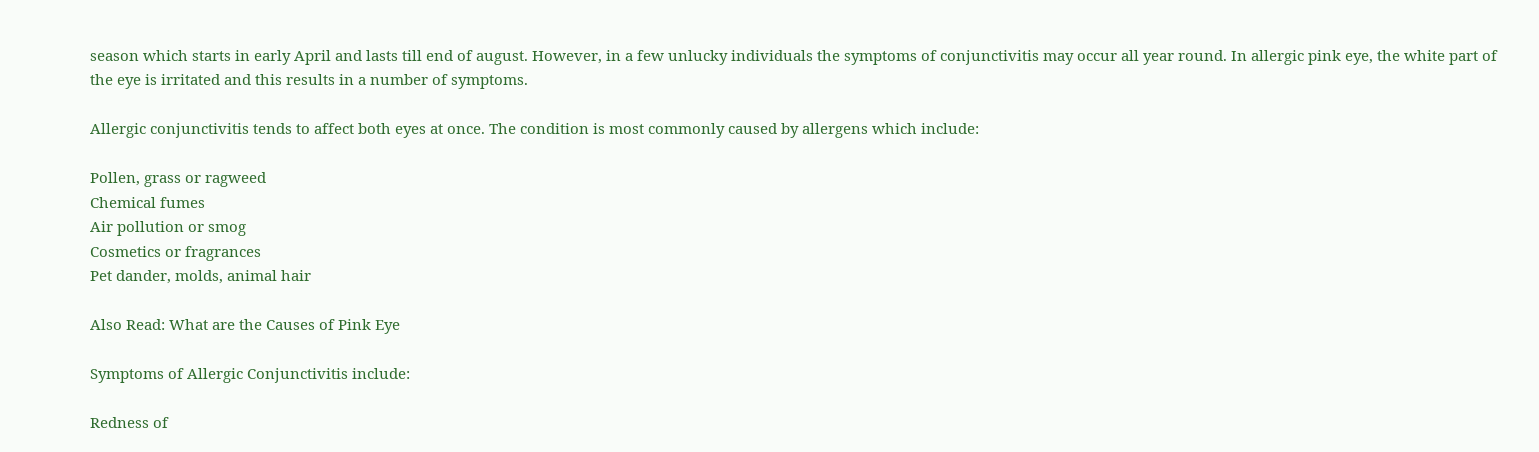season which starts in early April and lasts till end of august. However, in a few unlucky individuals the symptoms of conjunctivitis may occur all year round. In allergic pink eye, the white part of the eye is irritated and this results in a number of symptoms.

Allergic conjunctivitis tends to affect both eyes at once. The condition is most commonly caused by allergens which include:

Pollen, grass or ragweed
Chemical fumes
Air pollution or smog
Cosmetics or fragrances
Pet dander, molds, animal hair

Also Read: What are the Causes of Pink Eye

Symptoms of Allergic Conjunctivitis include:

Redness of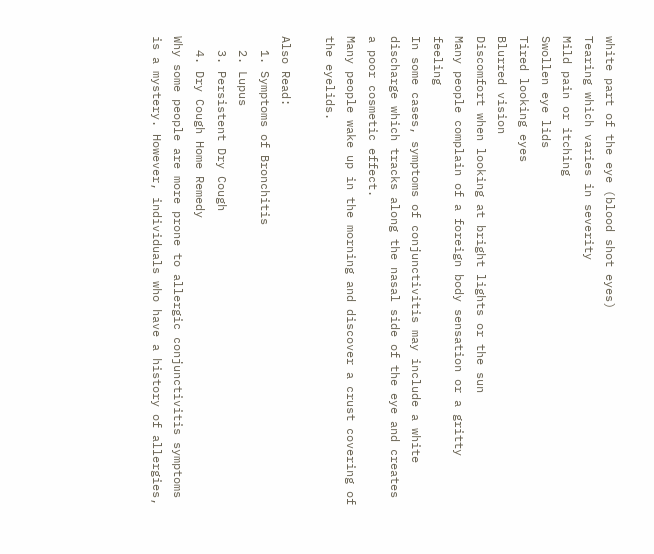white part of the eye (blood shot eyes)
Tearing which varies in severity
Mild pain or itching
Swollen eye lids
Tired looking eyes
Blurred vision
Discomfort when looking at bright lights or the sun
Many people complain of a foreign body sensation or a gritty feeling
In some cases, symptoms of conjunctivitis may include a white discharge which tracks along the nasal side of the eye and creates a poor cosmetic effect.
Many people wake up in the morning and discover a crust covering of the eyelids.

Also Read:
  1. Symptoms of Bronchitis
  2. Lupus
  3. Persistent Dry Cough
  4. Dry Cough Home Remedy
Why some people are more prone to allergic conjunctivitis symptoms is a mystery. However, individuals who have a history of allergies,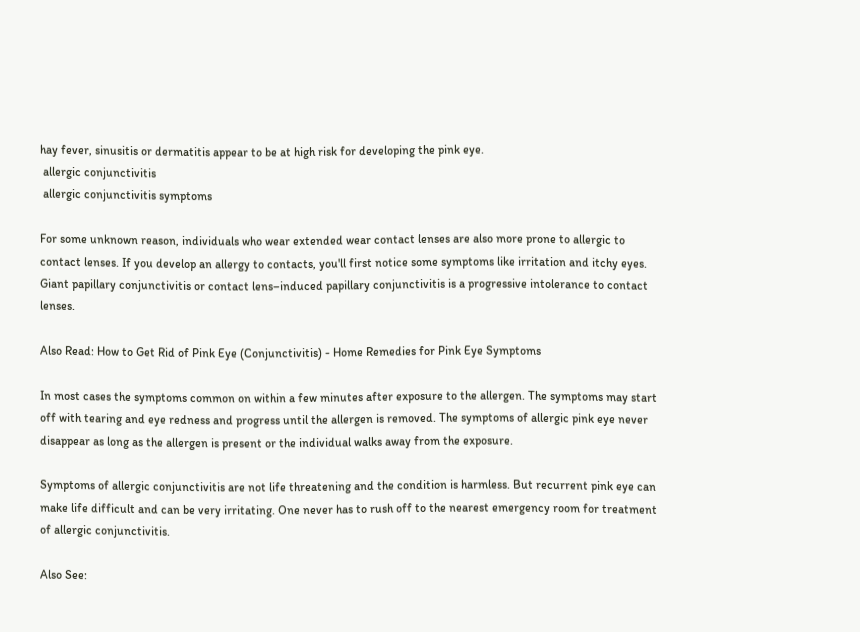hay fever, sinusitis or dermatitis appear to be at high risk for developing the pink eye.
 allergic conjunctivitis
 allergic conjunctivitis symptoms

For some unknown reason, individuals who wear extended wear contact lenses are also more prone to allergic to contact lenses. If you develop an allergy to contacts, you'll first notice some symptoms like irritation and itchy eyes. Giant papillary conjunctivitis or contact lens–induced papillary conjunctivitis is a progressive intolerance to contact lenses.

Also Read: How to Get Rid of Pink Eye (Conjunctivitis) - Home Remedies for Pink Eye Symptoms

In most cases the symptoms common on within a few minutes after exposure to the allergen. The symptoms may start off with tearing and eye redness and progress until the allergen is removed. The symptoms of allergic pink eye never disappear as long as the allergen is present or the individual walks away from the exposure.

Symptoms of allergic conjunctivitis are not life threatening and the condition is harmless. But recurrent pink eye can make life difficult and can be very irritating. One never has to rush off to the nearest emergency room for treatment of allergic conjunctivitis.

Also See: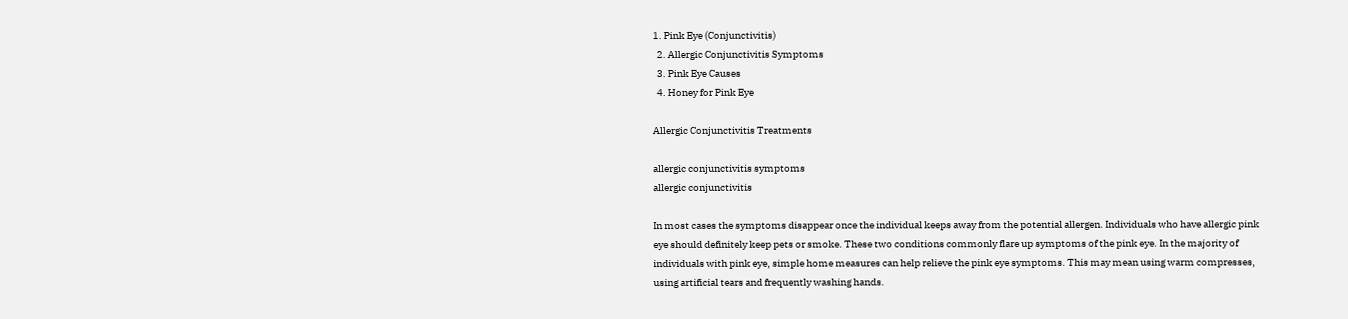1. Pink Eye (Conjunctivitis)
  2. Allergic Conjunctivitis Symptoms
  3. Pink Eye Causes
  4. Honey for Pink Eye

Allergic Conjunctivitis Treatments

allergic conjunctivitis symptoms
allergic conjunctivitis

In most cases the symptoms disappear once the individual keeps away from the potential allergen. Individuals who have allergic pink eye should definitely keep pets or smoke. These two conditions commonly flare up symptoms of the pink eye. In the majority of individuals with pink eye, simple home measures can help relieve the pink eye symptoms. This may mean using warm compresses, using artificial tears and frequently washing hands.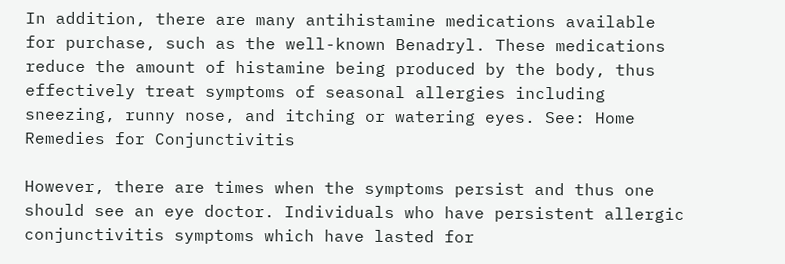In addition, there are many antihistamine medications available for purchase, such as the well-known Benadryl. These medications reduce the amount of histamine being produced by the body, thus effectively treat symptoms of seasonal allergies including sneezing, runny nose, and itching or watering eyes. See: Home Remedies for Conjunctivitis

However, there are times when the symptoms persist and thus one should see an eye doctor. Individuals who have persistent allergic conjunctivitis symptoms which have lasted for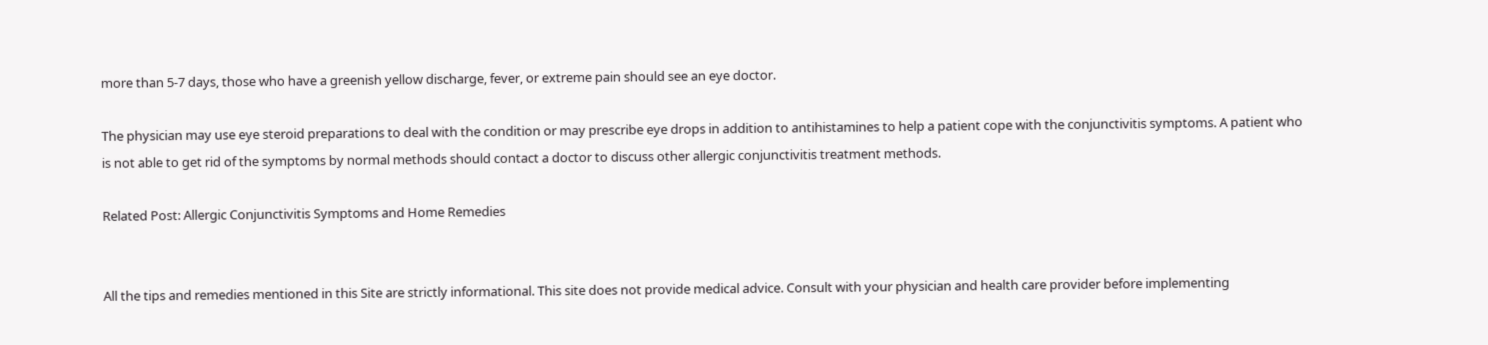more than 5-7 days, those who have a greenish yellow discharge, fever, or extreme pain should see an eye doctor.

The physician may use eye steroid preparations to deal with the condition or may prescribe eye drops in addition to antihistamines to help a patient cope with the conjunctivitis symptoms. A patient who is not able to get rid of the symptoms by normal methods should contact a doctor to discuss other allergic conjunctivitis treatment methods.

Related Post: Allergic Conjunctivitis Symptoms and Home Remedies


All the tips and remedies mentioned in this Site are strictly informational. This site does not provide medical advice. Consult with your physician and health care provider before implementing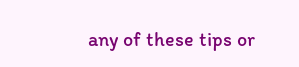any of these tips or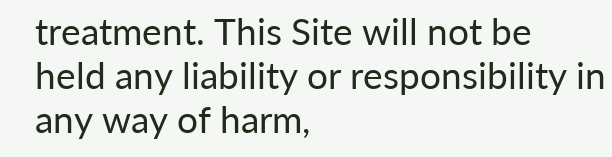treatment. This Site will not be held any liability or responsibility in any way of harm,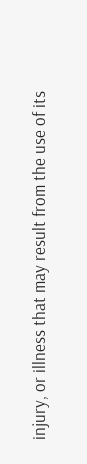injury, or illness that may result from the use of its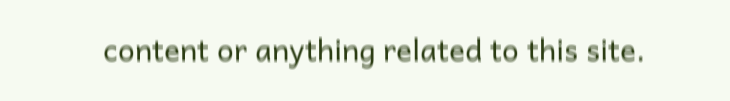content or anything related to this site.